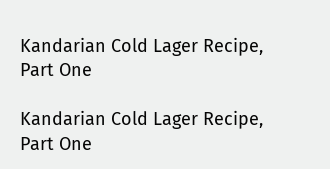Kandarian Cold Lager Recipe, Part One

Kandarian Cold Lager Recipe, Part One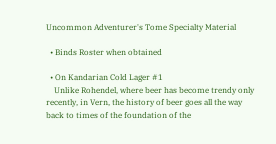Uncommon Adventurer's Tome Specialty Material

  • Binds Roster when obtained

  • On Kandarian Cold Lager #1
    Unlike Rohendel, where beer has become trendy only recently, in Vern, the history of beer goes all the way back to times of the foundation of the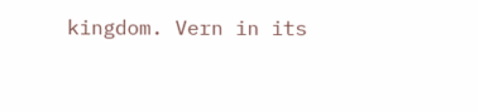kingdom. Vern in its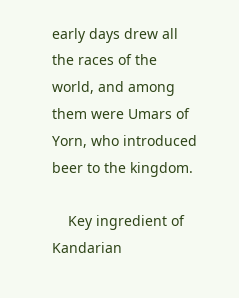early days drew all the races of the world, and among them were Umars of Yorn, who introduced beer to the kingdom.

    Key ingredient of Kandarian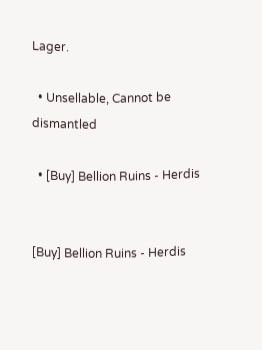Lager.

  • Unsellable, Cannot be dismantled

  • [Buy] Bellion Ruins - Herdis


[Buy] Bellion Ruins - Herdis